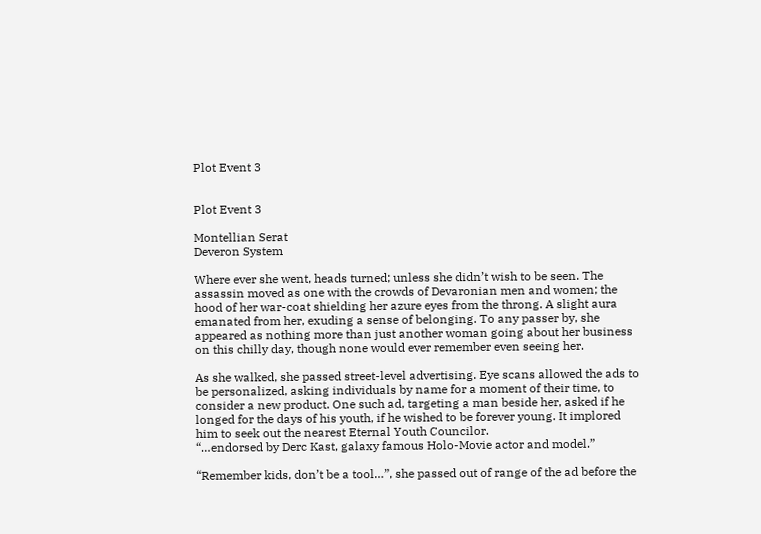Plot Event 3


Plot Event 3

Montellian Serat
Deveron System

Where ever she went, heads turned; unless she didn’t wish to be seen. The assassin moved as one with the crowds of Devaronian men and women; the hood of her war-coat shielding her azure eyes from the throng. A slight aura emanated from her, exuding a sense of belonging. To any passer by, she appeared as nothing more than just another woman going about her business on this chilly day, though none would ever remember even seeing her.

As she walked, she passed street-level advertising. Eye scans allowed the ads to be personalized, asking individuals by name for a moment of their time, to consider a new product. One such ad, targeting a man beside her, asked if he longed for the days of his youth, if he wished to be forever young. It implored him to seek out the nearest Eternal Youth Councilor.
“…endorsed by Derc Kast, galaxy famous Holo-Movie actor and model.”

“Remember kids, don’t be a tool…”, she passed out of range of the ad before the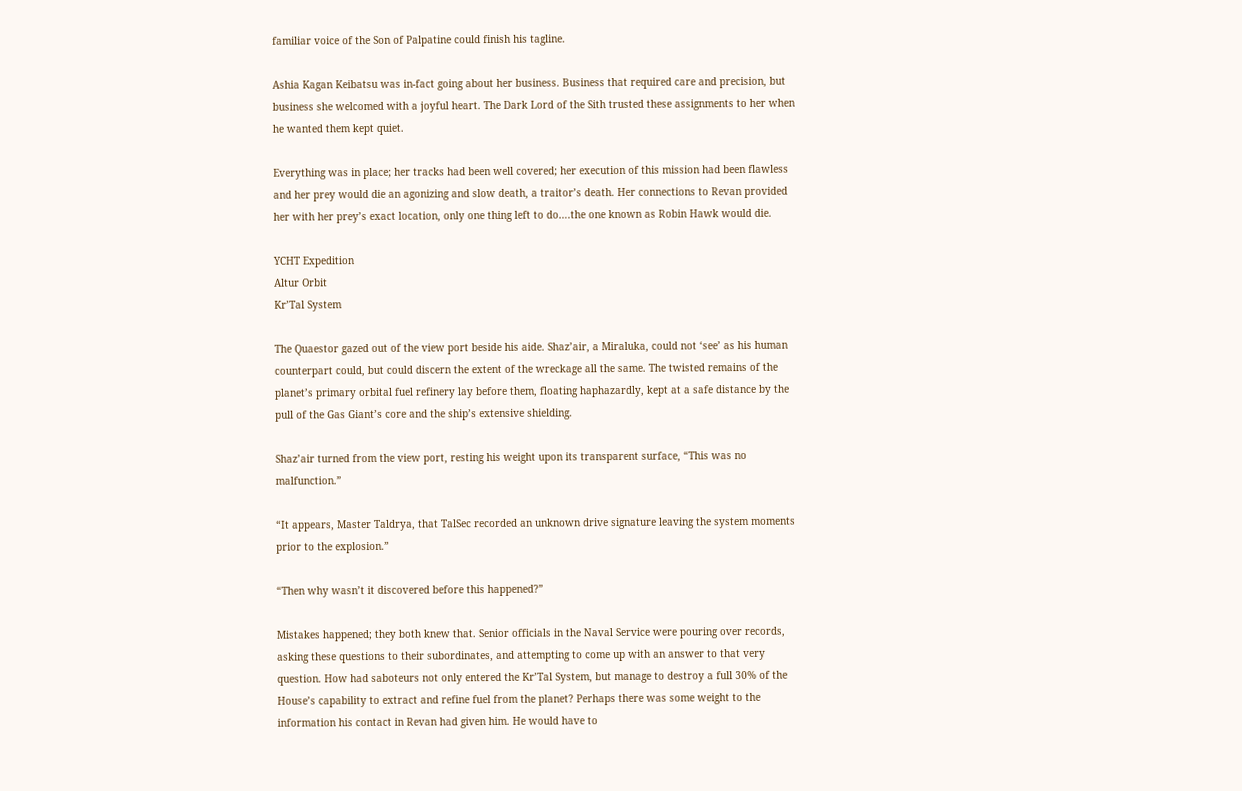familiar voice of the Son of Palpatine could finish his tagline.

Ashia Kagan Keibatsu was in-fact going about her business. Business that required care and precision, but business she welcomed with a joyful heart. The Dark Lord of the Sith trusted these assignments to her when he wanted them kept quiet.

Everything was in place; her tracks had been well covered; her execution of this mission had been flawless and her prey would die an agonizing and slow death, a traitor’s death. Her connections to Revan provided her with her prey’s exact location, only one thing left to do….the one known as Robin Hawk would die.

YCHT Expedition
Altur Orbit
Kr’Tal System

The Quaestor gazed out of the view port beside his aide. Shaz’air, a Miraluka, could not ‘see’ as his human counterpart could, but could discern the extent of the wreckage all the same. The twisted remains of the planet’s primary orbital fuel refinery lay before them, floating haphazardly, kept at a safe distance by the pull of the Gas Giant’s core and the ship’s extensive shielding.

Shaz’air turned from the view port, resting his weight upon its transparent surface, “This was no malfunction.”

“It appears, Master Taldrya, that TalSec recorded an unknown drive signature leaving the system moments prior to the explosion.”

“Then why wasn’t it discovered before this happened?”

Mistakes happened; they both knew that. Senior officials in the Naval Service were pouring over records, asking these questions to their subordinates, and attempting to come up with an answer to that very question. How had saboteurs not only entered the Kr’Tal System, but manage to destroy a full 30% of the House’s capability to extract and refine fuel from the planet? Perhaps there was some weight to the information his contact in Revan had given him. He would have to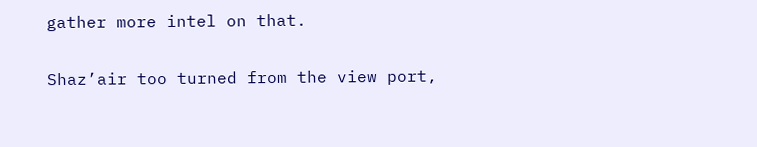gather more intel on that.

Shaz’air too turned from the view port,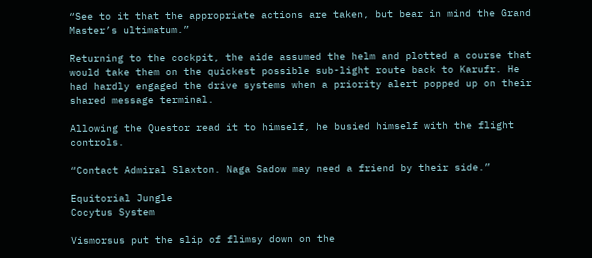“See to it that the appropriate actions are taken, but bear in mind the Grand Master’s ultimatum.”

Returning to the cockpit, the aide assumed the helm and plotted a course that would take them on the quickest possible sub-light route back to Karufr. He had hardly engaged the drive systems when a priority alert popped up on their shared message terminal.

Allowing the Questor read it to himself, he busied himself with the flight controls.

“Contact Admiral Slaxton. Naga Sadow may need a friend by their side.”

Equitorial Jungle
Cocytus System

Vismorsus put the slip of flimsy down on the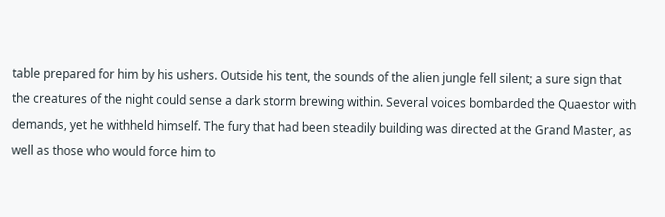table prepared for him by his ushers. Outside his tent, the sounds of the alien jungle fell silent; a sure sign that the creatures of the night could sense a dark storm brewing within. Several voices bombarded the Quaestor with demands, yet he withheld himself. The fury that had been steadily building was directed at the Grand Master, as well as those who would force him to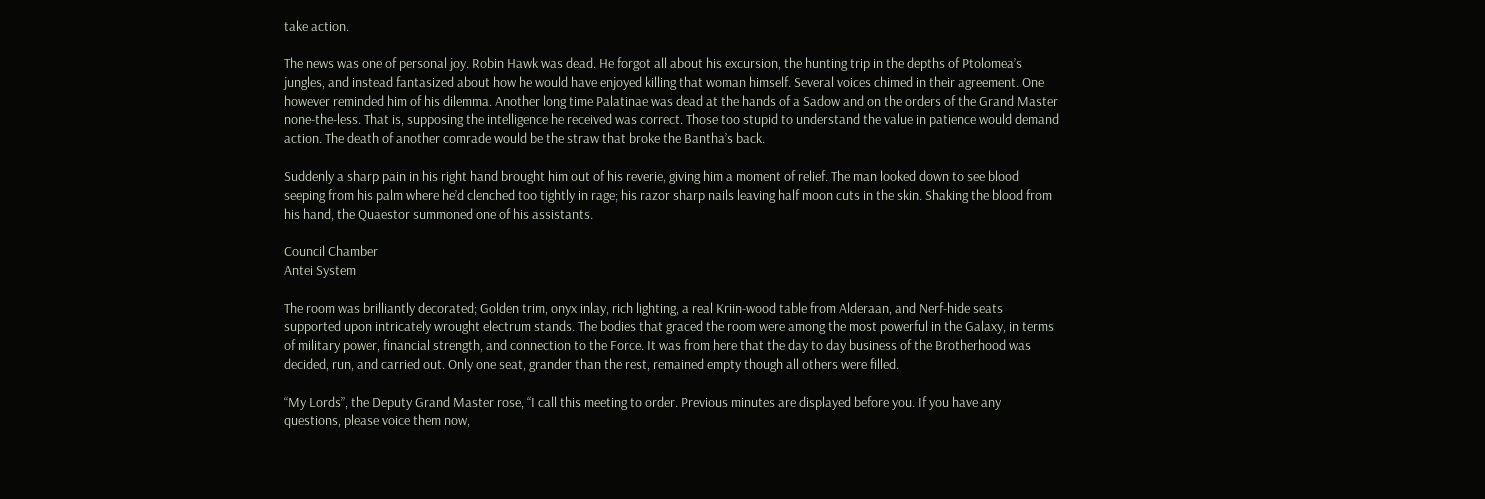take action.

The news was one of personal joy. Robin Hawk was dead. He forgot all about his excursion, the hunting trip in the depths of Ptolomea’s jungles, and instead fantasized about how he would have enjoyed killing that woman himself. Several voices chimed in their agreement. One however reminded him of his dilemma. Another long time Palatinae was dead at the hands of a Sadow and on the orders of the Grand Master none-the-less. That is, supposing the intelligence he received was correct. Those too stupid to understand the value in patience would demand action. The death of another comrade would be the straw that broke the Bantha’s back.

Suddenly a sharp pain in his right hand brought him out of his reverie, giving him a moment of relief. The man looked down to see blood seeping from his palm where he’d clenched too tightly in rage; his razor sharp nails leaving half moon cuts in the skin. Shaking the blood from his hand, the Quaestor summoned one of his assistants.

Council Chamber
Antei System

The room was brilliantly decorated; Golden trim, onyx inlay, rich lighting, a real Kriin-wood table from Alderaan, and Nerf-hide seats supported upon intricately wrought electrum stands. The bodies that graced the room were among the most powerful in the Galaxy, in terms of military power, financial strength, and connection to the Force. It was from here that the day to day business of the Brotherhood was decided, run, and carried out. Only one seat, grander than the rest, remained empty though all others were filled.

“My Lords”, the Deputy Grand Master rose, “I call this meeting to order. Previous minutes are displayed before you. If you have any questions, please voice them now,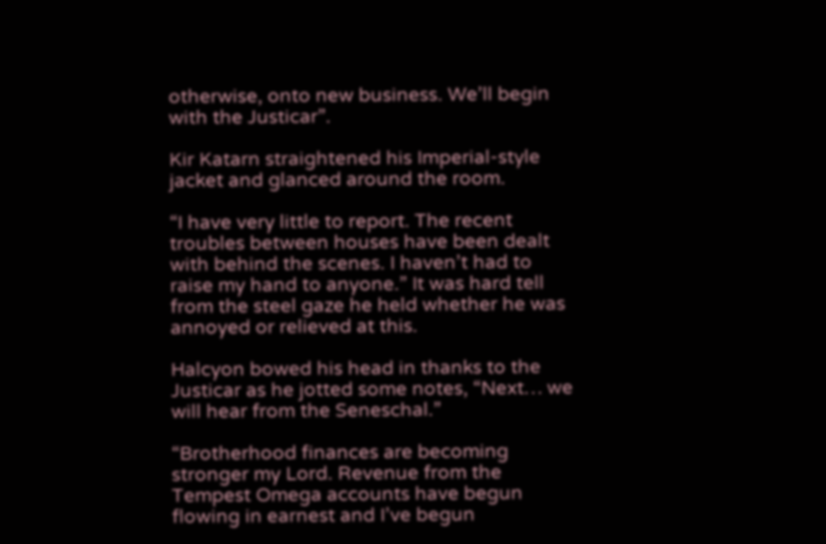otherwise, onto new business. We’ll begin with the Justicar”.

Kir Katarn straightened his Imperial-style jacket and glanced around the room.

“I have very little to report. The recent troubles between houses have been dealt with behind the scenes. I haven’t had to raise my hand to anyone.” It was hard tell from the steel gaze he held whether he was annoyed or relieved at this.

Halcyon bowed his head in thanks to the Justicar as he jotted some notes, “Next… we will hear from the Seneschal.”

“Brotherhood finances are becoming stronger my Lord. Revenue from the Tempest Omega accounts have begun flowing in earnest and I’ve begun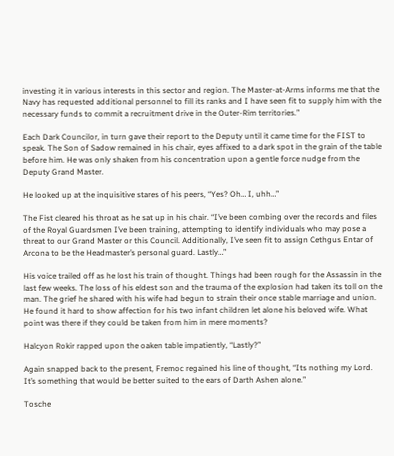investing it in various interests in this sector and region. The Master-at-Arms informs me that the Navy has requested additional personnel to fill its ranks and I have seen fit to supply him with the necessary funds to commit a recruitment drive in the Outer-Rim territories.”

Each Dark Councilor, in turn gave their report to the Deputy until it came time for the FIST to speak. The Son of Sadow remained in his chair, eyes affixed to a dark spot in the grain of the table before him. He was only shaken from his concentration upon a gentle force nudge from the Deputy Grand Master.

He looked up at the inquisitive stares of his peers, “Yes? Oh… I, uhh…”

The Fist cleared his throat as he sat up in his chair. “I’ve been combing over the records and files of the Royal Guardsmen I’ve been training, attempting to identify individuals who may pose a threat to our Grand Master or this Council. Additionally, I’ve seen fit to assign Cethgus Entar of Arcona to be the Headmaster’s personal guard. Lastly…”

His voice trailed off as he lost his train of thought. Things had been rough for the Assassin in the last few weeks. The loss of his eldest son and the trauma of the explosion had taken its toll on the man. The grief he shared with his wife had begun to strain their once stable marriage and union. He found it hard to show affection for his two infant children let alone his beloved wife. What point was there if they could be taken from him in mere moments?

Halcyon Rokir rapped upon the oaken table impatiently, “Lastly?”

Again snapped back to the present, Fremoc regained his line of thought, “Its nothing my Lord. It’s something that would be better suited to the ears of Darth Ashen alone.”

Tosche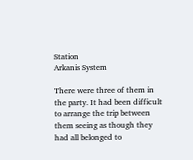Station
Arkanis System

There were three of them in the party. It had been difficult to arrange the trip between them seeing as though they had all belonged to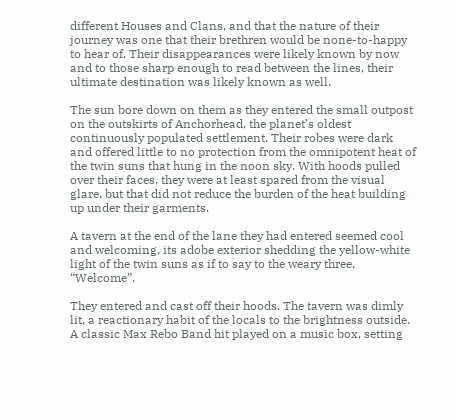different Houses and Clans, and that the nature of their journey was one that their brethren would be none-to-happy to hear of. Their disappearances were likely known by now and to those sharp enough to read between the lines, their ultimate destination was likely known as well.

The sun bore down on them as they entered the small outpost on the outskirts of Anchorhead, the planet’s oldest continuously populated settlement. Their robes were dark and offered little to no protection from the omnipotent heat of the twin suns that hung in the noon sky. With hoods pulled over their faces, they were at least spared from the visual glare, but that did not reduce the burden of the heat building up under their garments.

A tavern at the end of the lane they had entered seemed cool and welcoming, its adobe exterior shedding the yellow-white light of the twin suns as if to say to the weary three, “Welcome”.

They entered and cast off their hoods. The tavern was dimly lit, a reactionary habit of the locals to the brightness outside. A classic Max Rebo Band hit played on a music box, setting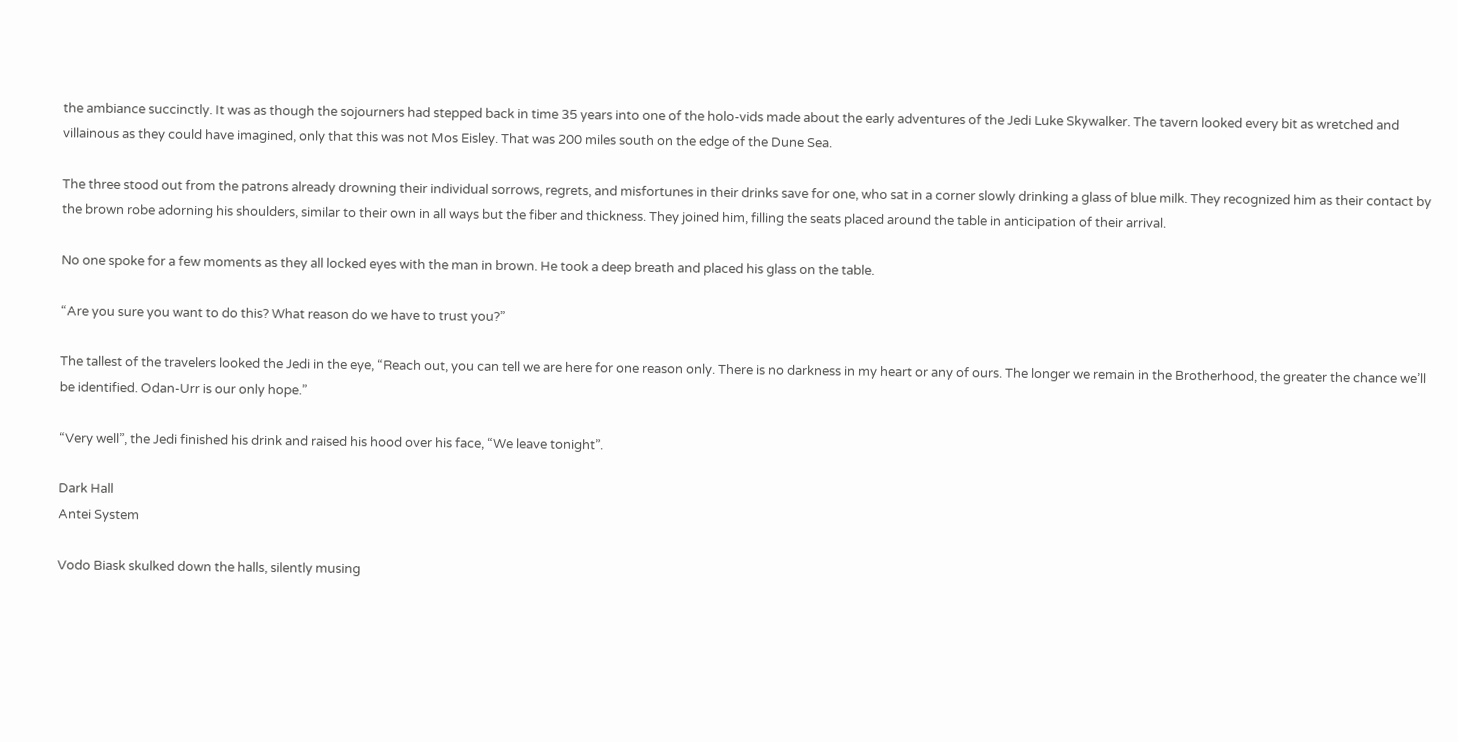the ambiance succinctly. It was as though the sojourners had stepped back in time 35 years into one of the holo-vids made about the early adventures of the Jedi Luke Skywalker. The tavern looked every bit as wretched and villainous as they could have imagined, only that this was not Mos Eisley. That was 200 miles south on the edge of the Dune Sea.

The three stood out from the patrons already drowning their individual sorrows, regrets, and misfortunes in their drinks save for one, who sat in a corner slowly drinking a glass of blue milk. They recognized him as their contact by the brown robe adorning his shoulders, similar to their own in all ways but the fiber and thickness. They joined him, filling the seats placed around the table in anticipation of their arrival.

No one spoke for a few moments as they all locked eyes with the man in brown. He took a deep breath and placed his glass on the table.

“Are you sure you want to do this? What reason do we have to trust you?”

The tallest of the travelers looked the Jedi in the eye, “Reach out, you can tell we are here for one reason only. There is no darkness in my heart or any of ours. The longer we remain in the Brotherhood, the greater the chance we’ll be identified. Odan-Urr is our only hope.”

“Very well”, the Jedi finished his drink and raised his hood over his face, “We leave tonight”.

Dark Hall
Antei System

Vodo Biask skulked down the halls, silently musing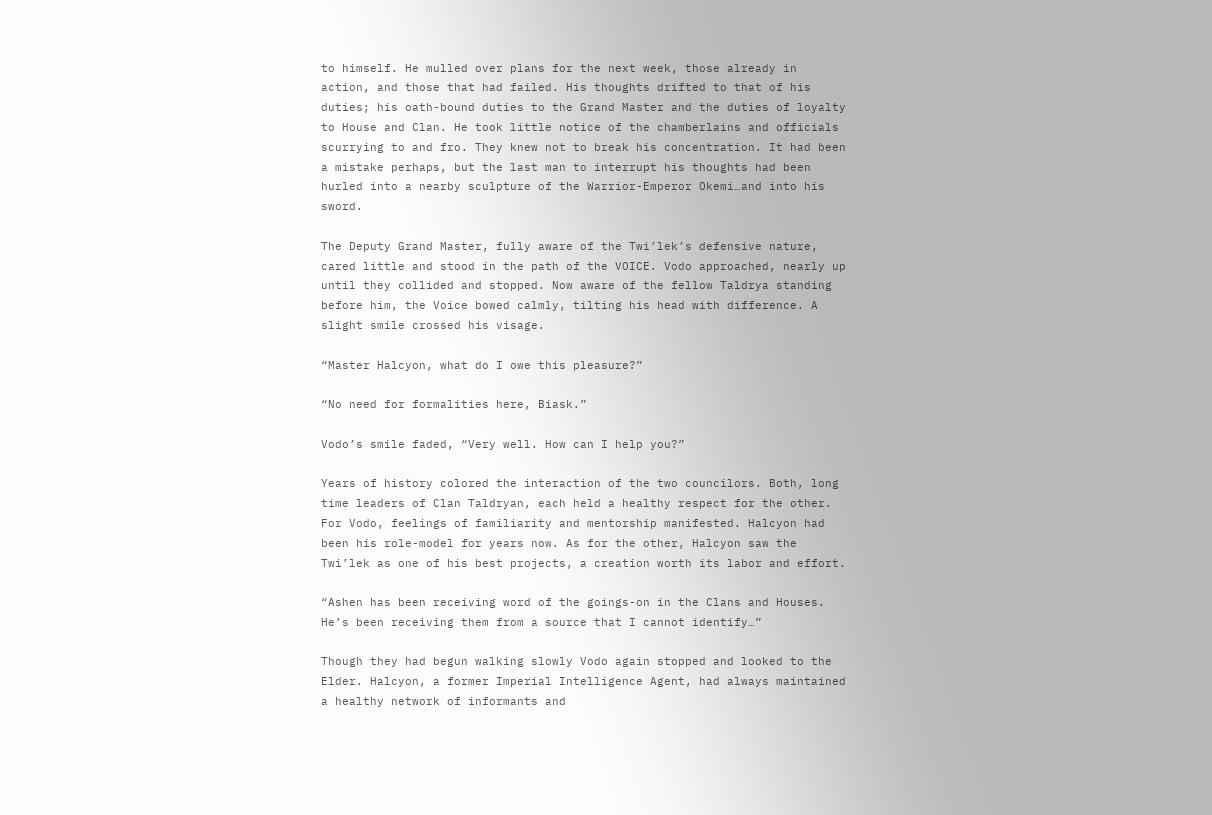to himself. He mulled over plans for the next week, those already in action, and those that had failed. His thoughts drifted to that of his duties; his oath-bound duties to the Grand Master and the duties of loyalty to House and Clan. He took little notice of the chamberlains and officials scurrying to and fro. They knew not to break his concentration. It had been a mistake perhaps, but the last man to interrupt his thoughts had been hurled into a nearby sculpture of the Warrior-Emperor Okemi…and into his sword.

The Deputy Grand Master, fully aware of the Twi’lek’s defensive nature, cared little and stood in the path of the VOICE. Vodo approached, nearly up until they collided and stopped. Now aware of the fellow Taldrya standing before him, the Voice bowed calmly, tilting his head with difference. A slight smile crossed his visage.

“Master Halcyon, what do I owe this pleasure?”

“No need for formalities here, Biask.”

Vodo’s smile faded, “Very well. How can I help you?”

Years of history colored the interaction of the two councilors. Both, long time leaders of Clan Taldryan, each held a healthy respect for the other. For Vodo, feelings of familiarity and mentorship manifested. Halcyon had been his role-model for years now. As for the other, Halcyon saw the Twi’lek as one of his best projects, a creation worth its labor and effort.

“Ashen has been receiving word of the goings-on in the Clans and Houses. He’s been receiving them from a source that I cannot identify…”

Though they had begun walking slowly Vodo again stopped and looked to the Elder. Halcyon, a former Imperial Intelligence Agent, had always maintained a healthy network of informants and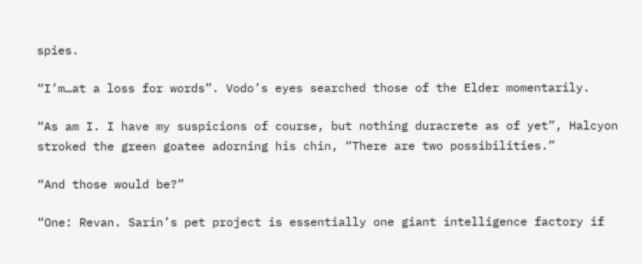spies.

“I’m…at a loss for words”. Vodo’s eyes searched those of the Elder momentarily.

“As am I. I have my suspicions of course, but nothing duracrete as of yet”, Halcyon stroked the green goatee adorning his chin, “There are two possibilities.”

“And those would be?”

“One: Revan. Sarin’s pet project is essentially one giant intelligence factory if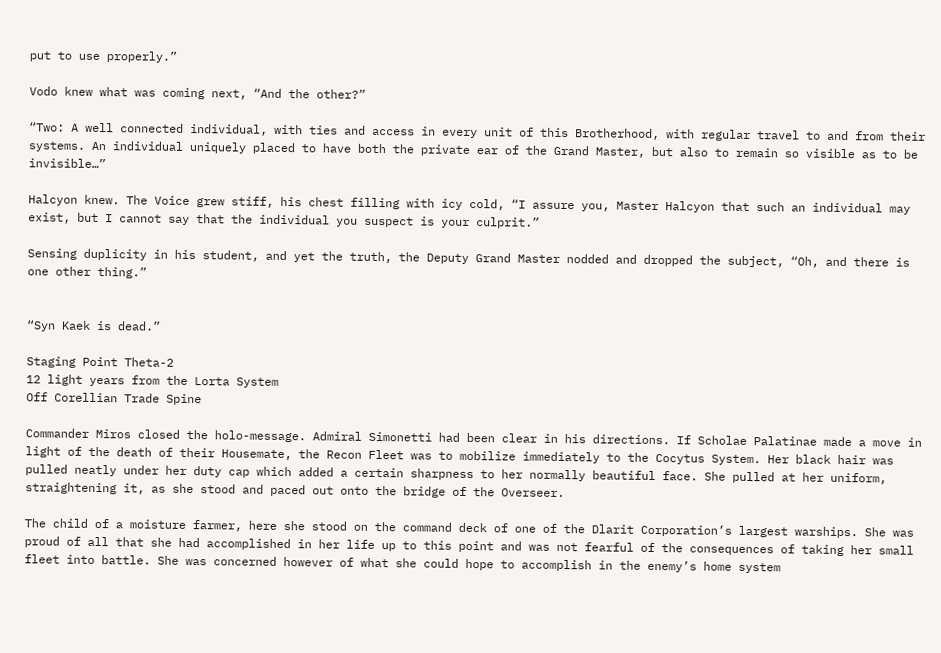put to use properly.”

Vodo knew what was coming next, “And the other?”

“Two: A well connected individual, with ties and access in every unit of this Brotherhood, with regular travel to and from their systems. An individual uniquely placed to have both the private ear of the Grand Master, but also to remain so visible as to be invisible…”

Halcyon knew. The Voice grew stiff, his chest filling with icy cold, “I assure you, Master Halcyon that such an individual may exist, but I cannot say that the individual you suspect is your culprit.”

Sensing duplicity in his student, and yet the truth, the Deputy Grand Master nodded and dropped the subject, “Oh, and there is one other thing.”


“Syn Kaek is dead.”

Staging Point Theta-2
12 light years from the Lorta System
Off Corellian Trade Spine

Commander Miros closed the holo-message. Admiral Simonetti had been clear in his directions. If Scholae Palatinae made a move in light of the death of their Housemate, the Recon Fleet was to mobilize immediately to the Cocytus System. Her black hair was pulled neatly under her duty cap which added a certain sharpness to her normally beautiful face. She pulled at her uniform, straightening it, as she stood and paced out onto the bridge of the Overseer.

The child of a moisture farmer, here she stood on the command deck of one of the Dlarit Corporation’s largest warships. She was proud of all that she had accomplished in her life up to this point and was not fearful of the consequences of taking her small fleet into battle. She was concerned however of what she could hope to accomplish in the enemy’s home system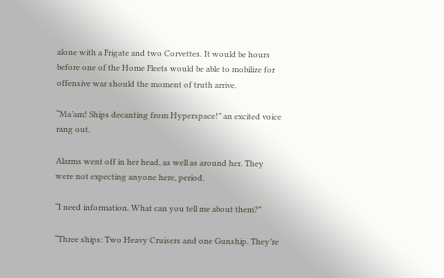alone with a Frigate and two Corvettes. It would be hours before one of the Home Fleets would be able to mobilize for offensive war should the moment of truth arrive.

“Ma’am! Ships decanting from Hyperspace!” an excited voice rang out.

Alarms went off in her head, as well as around her. They were not expecting anyone here, period.

“I need information. What can you tell me about them?”

“Three ships: Two Heavy Cruisers and one Gunship. They’re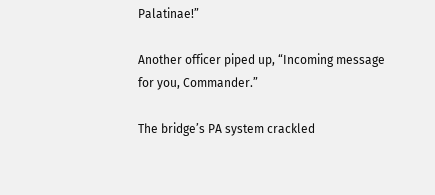Palatinae!”

Another officer piped up, “Incoming message for you, Commander.”

The bridge’s PA system crackled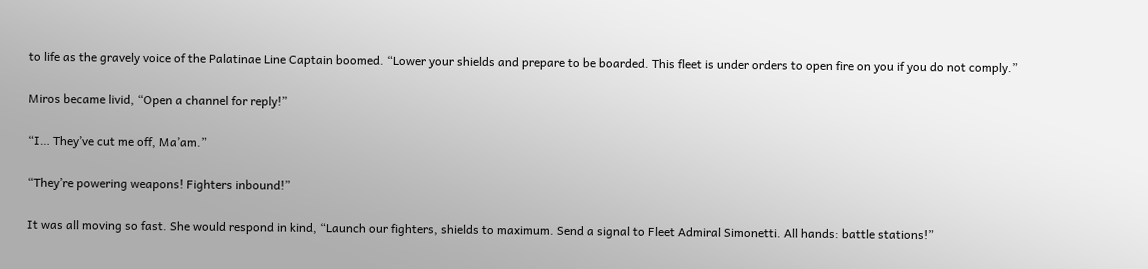to life as the gravely voice of the Palatinae Line Captain boomed. “Lower your shields and prepare to be boarded. This fleet is under orders to open fire on you if you do not comply.”

Miros became livid, “Open a channel for reply!”

“I… They’ve cut me off, Ma’am.”

“They’re powering weapons! Fighters inbound!”

It was all moving so fast. She would respond in kind, “Launch our fighters, shields to maximum. Send a signal to Fleet Admiral Simonetti. All hands: battle stations!”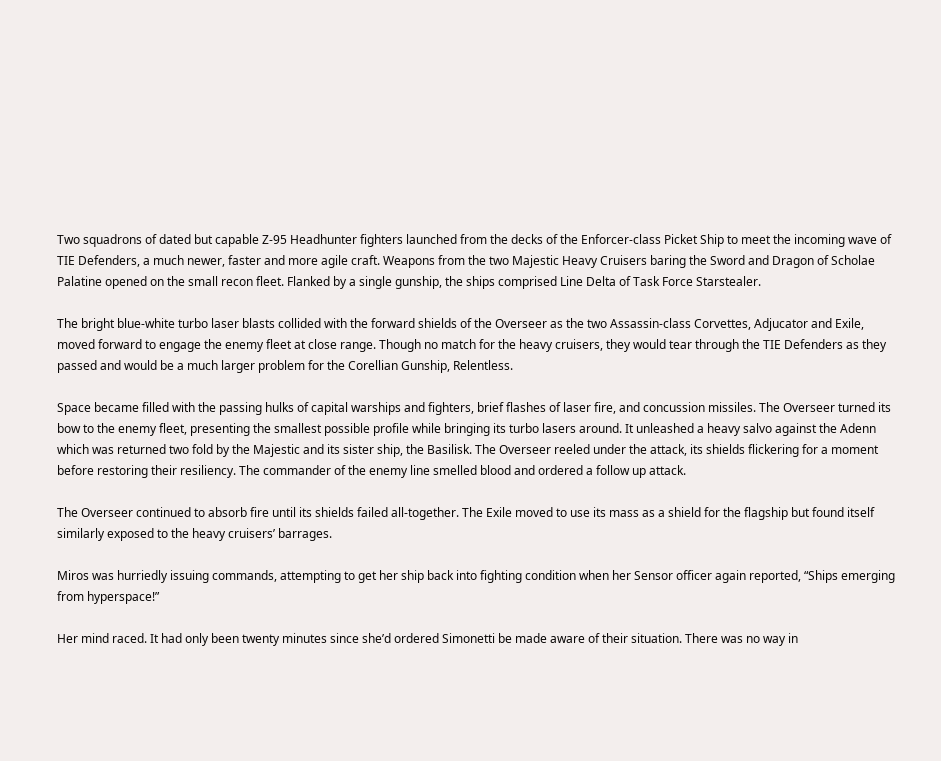Two squadrons of dated but capable Z-95 Headhunter fighters launched from the decks of the Enforcer-class Picket Ship to meet the incoming wave of TIE Defenders, a much newer, faster and more agile craft. Weapons from the two Majestic Heavy Cruisers baring the Sword and Dragon of Scholae Palatine opened on the small recon fleet. Flanked by a single gunship, the ships comprised Line Delta of Task Force Starstealer.

The bright blue-white turbo laser blasts collided with the forward shields of the Overseer as the two Assassin-class Corvettes, Adjucator and Exile, moved forward to engage the enemy fleet at close range. Though no match for the heavy cruisers, they would tear through the TIE Defenders as they passed and would be a much larger problem for the Corellian Gunship, Relentless.

Space became filled with the passing hulks of capital warships and fighters, brief flashes of laser fire, and concussion missiles. The Overseer turned its bow to the enemy fleet, presenting the smallest possible profile while bringing its turbo lasers around. It unleashed a heavy salvo against the Adenn which was returned two fold by the Majestic and its sister ship, the Basilisk. The Overseer reeled under the attack, its shields flickering for a moment before restoring their resiliency. The commander of the enemy line smelled blood and ordered a follow up attack.

The Overseer continued to absorb fire until its shields failed all-together. The Exile moved to use its mass as a shield for the flagship but found itself similarly exposed to the heavy cruisers’ barrages.

Miros was hurriedly issuing commands, attempting to get her ship back into fighting condition when her Sensor officer again reported, “Ships emerging from hyperspace!”

Her mind raced. It had only been twenty minutes since she’d ordered Simonetti be made aware of their situation. There was no way in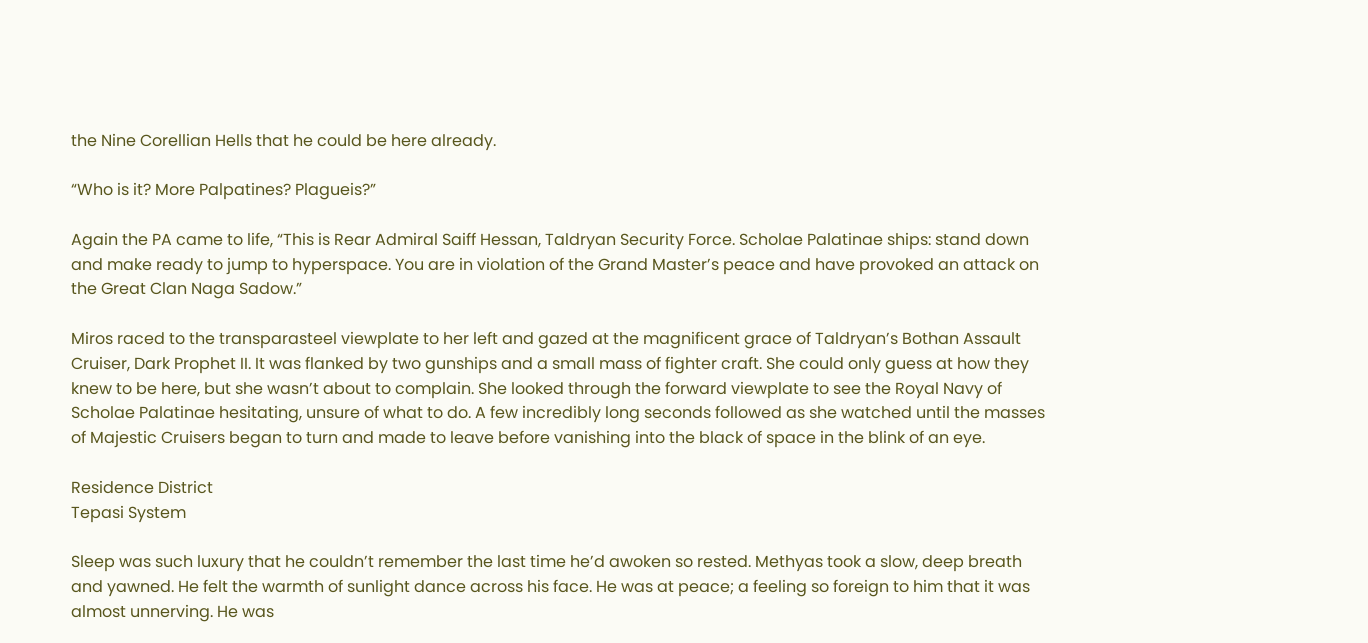the Nine Corellian Hells that he could be here already.

“Who is it? More Palpatines? Plagueis?”

Again the PA came to life, “This is Rear Admiral Saiff Hessan, Taldryan Security Force. Scholae Palatinae ships: stand down and make ready to jump to hyperspace. You are in violation of the Grand Master’s peace and have provoked an attack on the Great Clan Naga Sadow.”

Miros raced to the transparasteel viewplate to her left and gazed at the magnificent grace of Taldryan’s Bothan Assault Cruiser, Dark Prophet II. It was flanked by two gunships and a small mass of fighter craft. She could only guess at how they knew to be here, but she wasn’t about to complain. She looked through the forward viewplate to see the Royal Navy of Scholae Palatinae hesitating, unsure of what to do. A few incredibly long seconds followed as she watched until the masses of Majestic Cruisers began to turn and made to leave before vanishing into the black of space in the blink of an eye.

Residence District
Tepasi System

Sleep was such luxury that he couldn’t remember the last time he’d awoken so rested. Methyas took a slow, deep breath and yawned. He felt the warmth of sunlight dance across his face. He was at peace; a feeling so foreign to him that it was almost unnerving. He was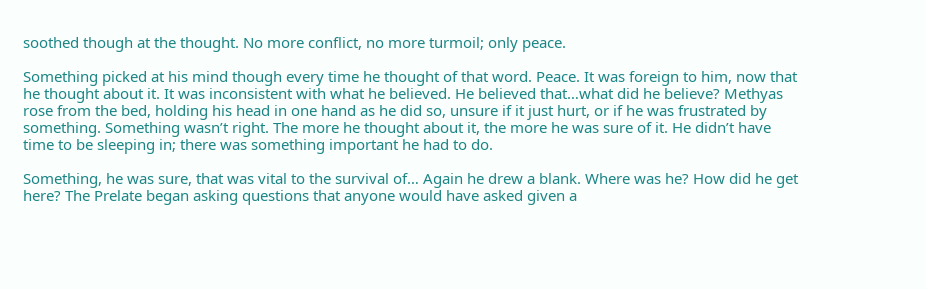soothed though at the thought. No more conflict, no more turmoil; only peace.

Something picked at his mind though every time he thought of that word. Peace. It was foreign to him, now that he thought about it. It was inconsistent with what he believed. He believed that…what did he believe? Methyas rose from the bed, holding his head in one hand as he did so, unsure if it just hurt, or if he was frustrated by something. Something wasn’t right. The more he thought about it, the more he was sure of it. He didn’t have time to be sleeping in; there was something important he had to do.

Something, he was sure, that was vital to the survival of… Again he drew a blank. Where was he? How did he get here? The Prelate began asking questions that anyone would have asked given a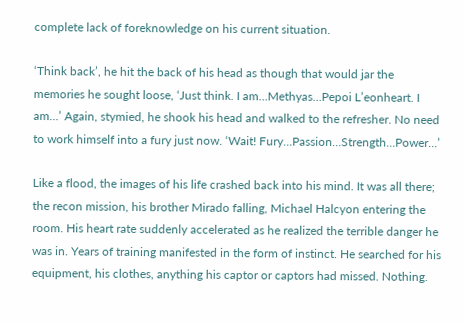complete lack of foreknowledge on his current situation.

‘Think back’, he hit the back of his head as though that would jar the memories he sought loose, ‘Just think. I am…Methyas…Pepoi L’eonheart. I am…’ Again, stymied, he shook his head and walked to the refresher. No need to work himself into a fury just now. ‘Wait! Fury…Passion…Strength…Power…’

Like a flood, the images of his life crashed back into his mind. It was all there; the recon mission, his brother Mirado falling, Michael Halcyon entering the room. His heart rate suddenly accelerated as he realized the terrible danger he was in. Years of training manifested in the form of instinct. He searched for his equipment, his clothes, anything his captor or captors had missed. Nothing.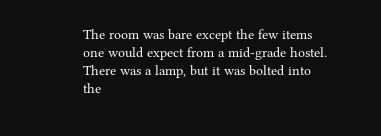The room was bare except the few items one would expect from a mid-grade hostel. There was a lamp, but it was bolted into the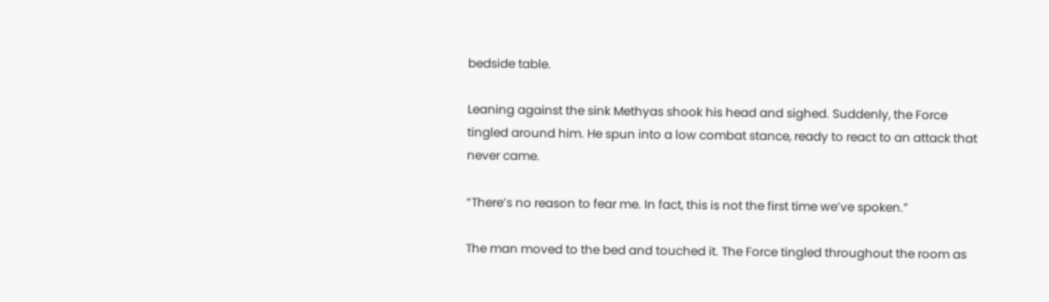bedside table.

Leaning against the sink Methyas shook his head and sighed. Suddenly, the Force tingled around him. He spun into a low combat stance, ready to react to an attack that never came.

“There’s no reason to fear me. In fact, this is not the first time we’ve spoken.”

The man moved to the bed and touched it. The Force tingled throughout the room as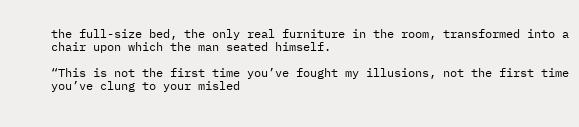the full-size bed, the only real furniture in the room, transformed into a chair upon which the man seated himself.

“This is not the first time you’ve fought my illusions, not the first time you’ve clung to your misled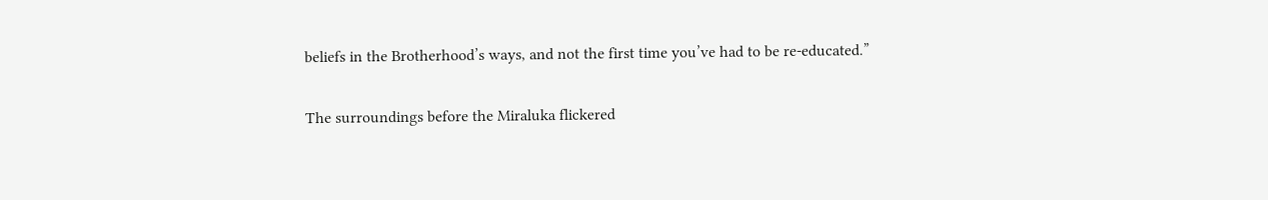beliefs in the Brotherhood’s ways, and not the first time you’ve had to be re-educated.”

The surroundings before the Miraluka flickered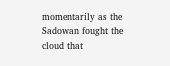momentarily as the Sadowan fought the cloud that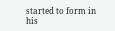started to form in his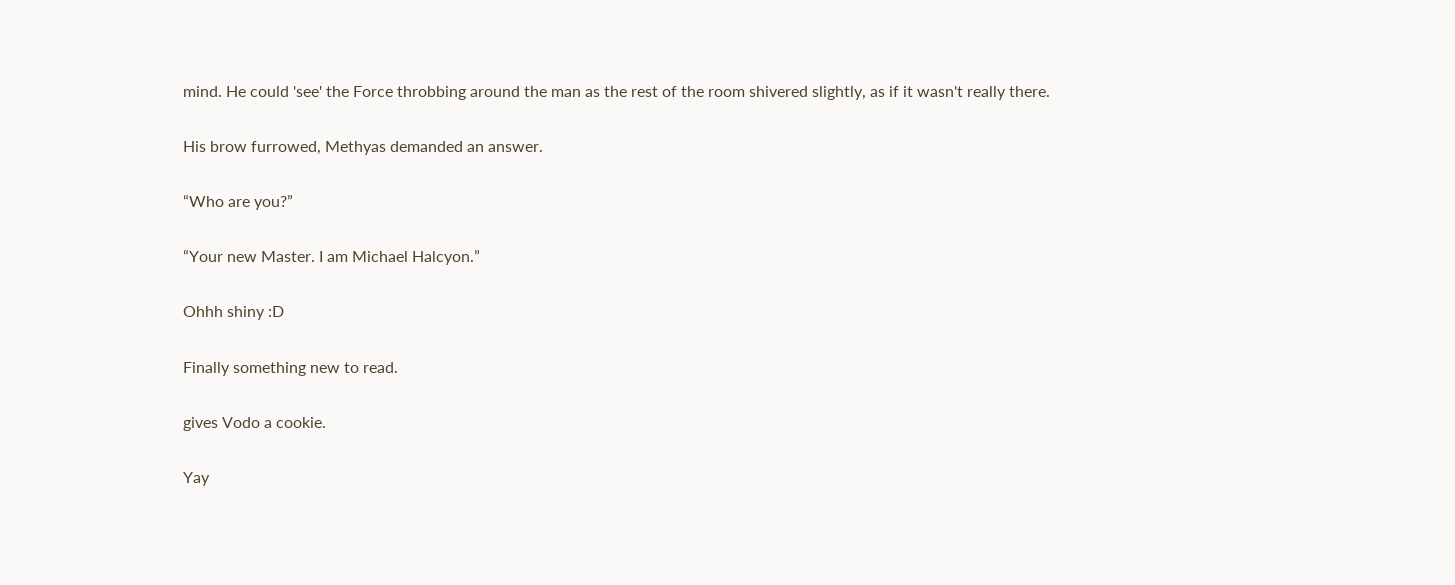mind. He could 'see' the Force throbbing around the man as the rest of the room shivered slightly, as if it wasn't really there.

His brow furrowed, Methyas demanded an answer.

“Who are you?”

“Your new Master. I am Michael Halcyon.”

Ohhh shiny :D

Finally something new to read.

gives Vodo a cookie.

Yay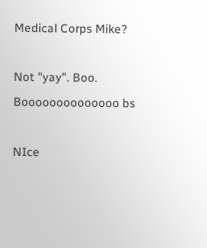Medical Corps Mike?

Not "yay". Boo. Boooooooooooooo bs

NIce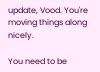update, Vood. You're moving things along nicely.

You need to be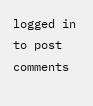logged in to post comments